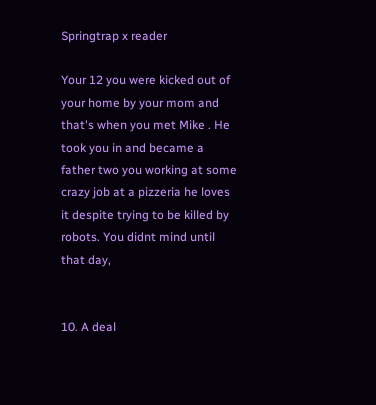Springtrap x reader

Your 12 you were kicked out of your home by your mom and that's when you met Mike . He took you in and became a father two you working at some crazy job at a pizzeria he loves it despite trying to be killed by robots. You didnt mind until that day,


10. A deal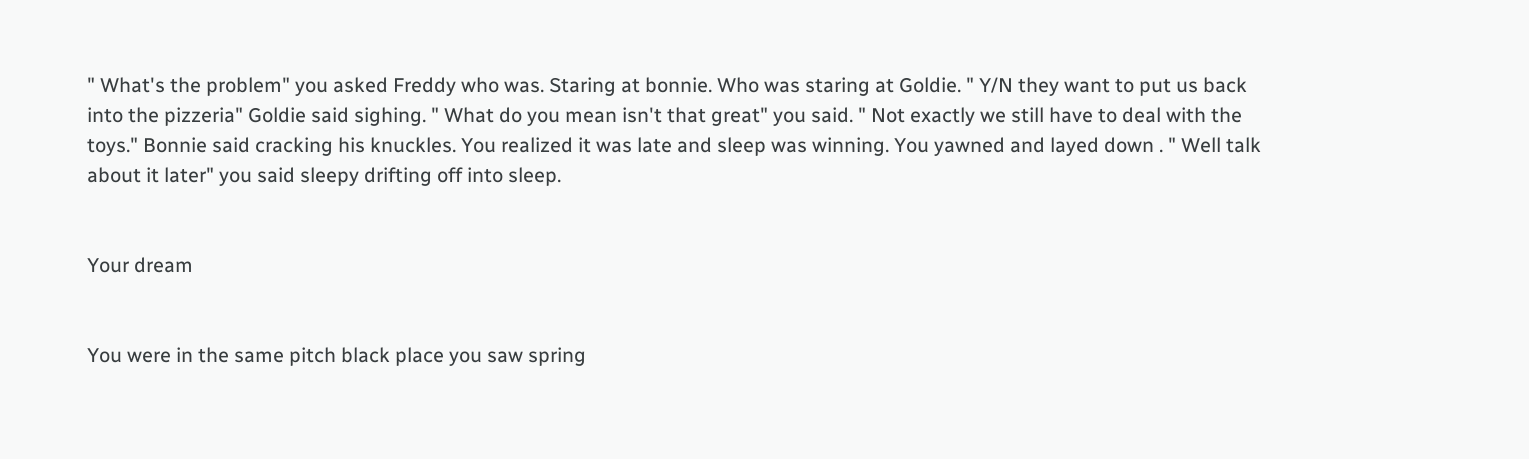" What's the problem" you asked Freddy who was. Staring at bonnie. Who was staring at Goldie. " Y/N they want to put us back into the pizzeria" Goldie said sighing. " What do you mean isn't that great" you said. " Not exactly we still have to deal with the toys." Bonnie said cracking his knuckles. You realized it was late and sleep was winning. You yawned and layed down . " Well talk about it later" you said sleepy drifting off into sleep.


Your dream


You were in the same pitch black place you saw spring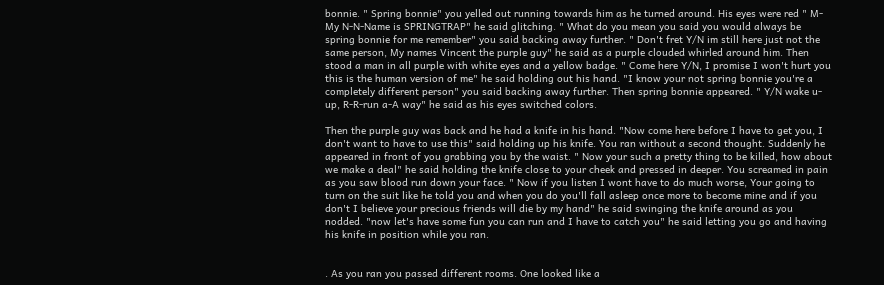bonnie. " Spring bonnie" you yelled out running towards him as he turned around. His eyes were red " M-My N-N-Name is SPRINGTRAP" he said glitching. " What do you mean you said you would always be spring bonnie for me remember" you said backing away further. " Don't fret Y/N im still here just not the same person, My names Vincent the purple guy" he said as a purple clouded whirled around him. Then stood a man in all purple with white eyes and a yellow badge. " Come here Y/N, I promise I won't hurt you this is the human version of me" he said holding out his hand. "I know your not spring bonnie you're a completely different person" you said backing away further. Then spring bonnie appeared. " Y/N wake u-up, R-R-run a-A way" he said as his eyes switched colors.

Then the purple guy was back and he had a knife in his hand. "Now come here before I have to get you, I don't want to have to use this" said holding up his knife. You ran without a second thought. Suddenly he appeared in front of you grabbing you by the waist. " Now your such a pretty thing to be killed, how about we make a deal" he said holding the knife close to your cheek and pressed in deeper. You screamed in pain as you saw blood run down your face. " Now if you listen I wont have to do much worse, Your going to turn on the suit like he told you and when you do you'll fall asleep once more to become mine and if you don't I believe your precious friends will die by my hand" he said swinging the knife around as you nodded. "now let's have some fun you can run and I have to catch you" he said letting you go and having his knife in position while you ran.


. As you ran you passed different rooms. One looked like a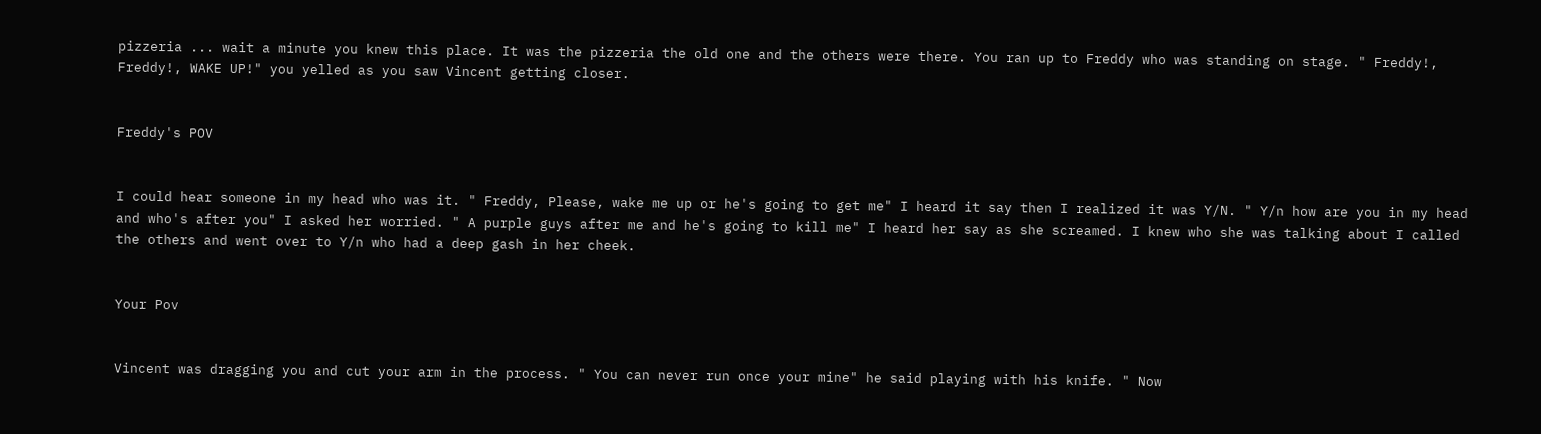pizzeria ... wait a minute you knew this place. It was the pizzeria the old one and the others were there. You ran up to Freddy who was standing on stage. " Freddy!, Freddy!, WAKE UP!" you yelled as you saw Vincent getting closer.


Freddy's POV


I could hear someone in my head who was it. " Freddy, Please, wake me up or he's going to get me" I heard it say then I realized it was Y/N. " Y/n how are you in my head and who's after you" I asked her worried. " A purple guys after me and he's going to kill me" I heard her say as she screamed. I knew who she was talking about I called the others and went over to Y/n who had a deep gash in her cheek.


Your Pov


Vincent was dragging you and cut your arm in the process. " You can never run once your mine" he said playing with his knife. " Now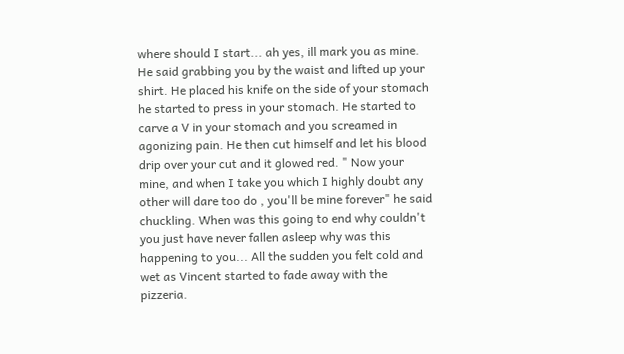where should I start... ah yes, ill mark you as mine. He said grabbing you by the waist and lifted up your shirt. He placed his knife on the side of your stomach he started to press in your stomach. He started to carve a V in your stomach and you screamed in agonizing pain. He then cut himself and let his blood drip over your cut and it glowed red. " Now your mine, and when I take you which I highly doubt any other will dare too do , you'll be mine forever" he said chuckling. When was this going to end why couldn't you just have never fallen asleep why was this happening to you... All the sudden you felt cold and wet as Vincent started to fade away with the pizzeria.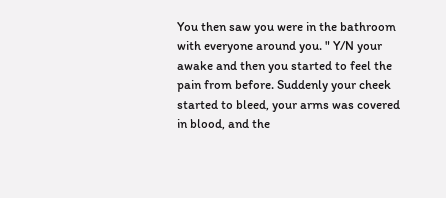You then saw you were in the bathroom with everyone around you. " Y/N your awake and then you started to feel the pain from before. Suddenly your cheek started to bleed, your arms was covered in blood, and the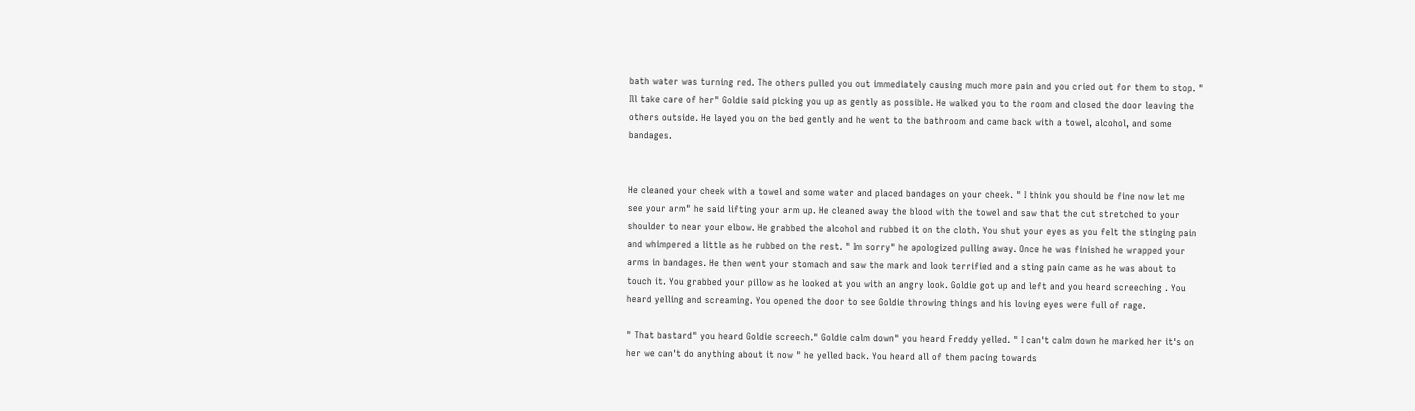bath water was turning red. The others pulled you out immediately causing much more pain and you cried out for them to stop. " Ill take care of her" Goldie said picking you up as gently as possible. He walked you to the room and closed the door leaving the others outside. He layed you on the bed gently and he went to the bathroom and came back with a towel, alcohol, and some bandages.


He cleaned your cheek with a towel and some water and placed bandages on your cheek. " I think you should be fine now let me see your arm" he said lifting your arm up. He cleaned away the blood with the towel and saw that the cut stretched to your shoulder to near your elbow. He grabbed the alcohol and rubbed it on the cloth. You shut your eyes as you felt the stinging pain and whimpered a little as he rubbed on the rest. " Im sorry" he apologized pulling away. Once he was finished he wrapped your arms in bandages. He then went your stomach and saw the mark and look terrified and a sting pain came as he was about to touch it. You grabbed your pillow as he looked at you with an angry look. Goldie got up and left and you heard screeching . You heard yelling and screaming. You opened the door to see Goldie throwing things and his loving eyes were full of rage.

" That bastard" you heard Goldie screech." Goldie calm down" you heard Freddy yelled. " I can't calm down he marked her it's on her we can't do anything about it now " he yelled back. You heard all of them pacing towards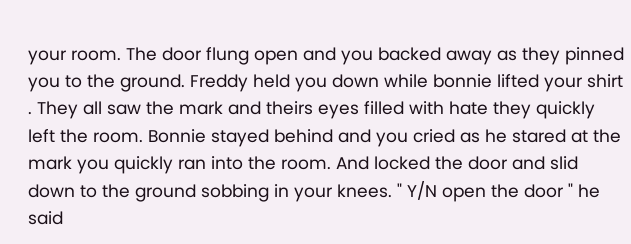your room. The door flung open and you backed away as they pinned you to the ground. Freddy held you down while bonnie lifted your shirt . They all saw the mark and theirs eyes filled with hate they quickly left the room. Bonnie stayed behind and you cried as he stared at the mark you quickly ran into the room. And locked the door and slid down to the ground sobbing in your knees. " Y/N open the door " he said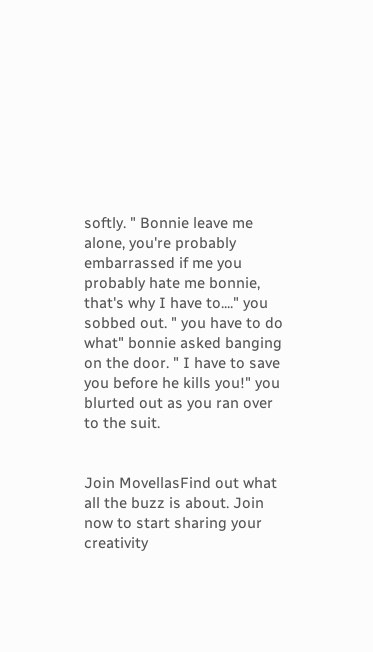softly. " Bonnie leave me alone, you're probably embarrassed if me you probably hate me bonnie, that's why I have to...." you sobbed out. " you have to do what" bonnie asked banging on the door. " I have to save you before he kills you!" you blurted out as you ran over to the suit.


Join MovellasFind out what all the buzz is about. Join now to start sharing your creativity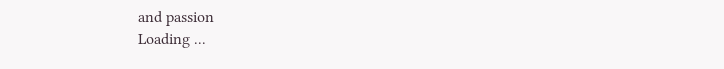and passion
Loading ...